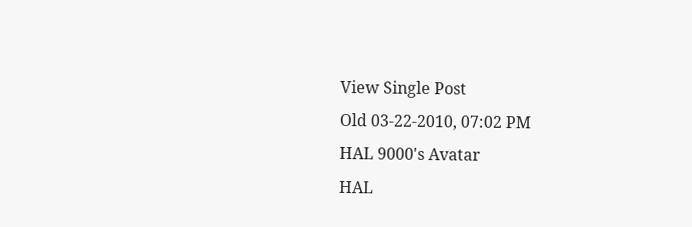View Single Post
Old 03-22-2010, 07:02 PM
HAL 9000's Avatar
HAL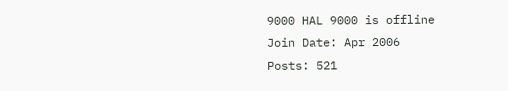9000 HAL 9000 is offline
Join Date: Apr 2006
Posts: 521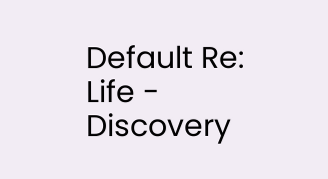Default Re: Life - Discovery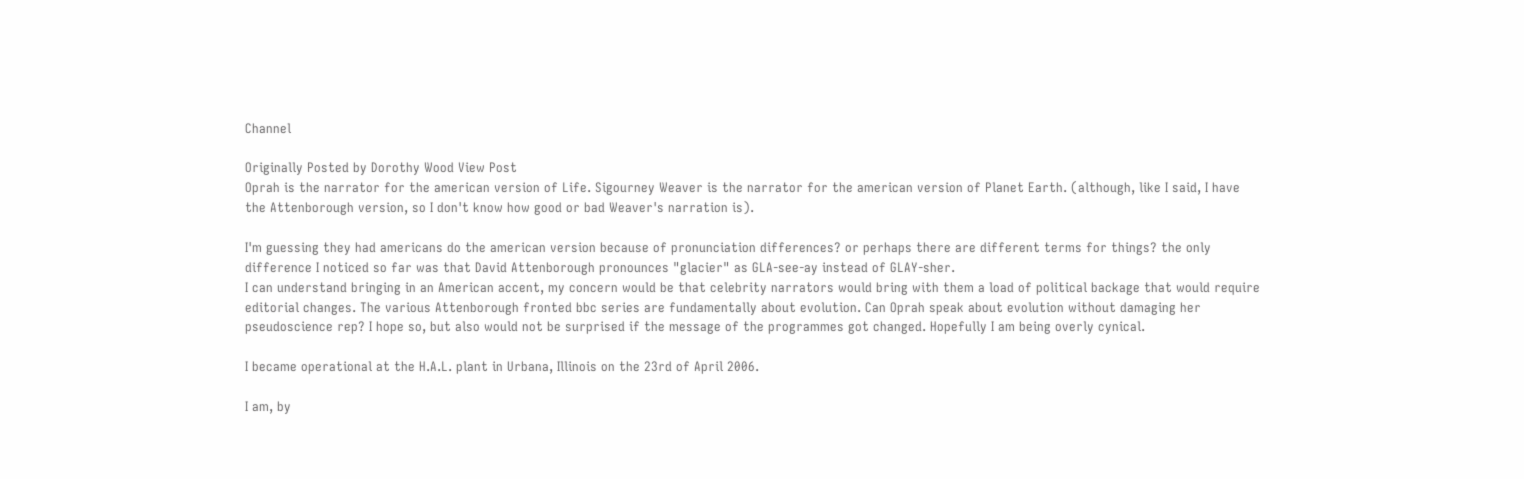Channel

Originally Posted by Dorothy Wood View Post
Oprah is the narrator for the american version of Life. Sigourney Weaver is the narrator for the american version of Planet Earth. (although, like I said, I have the Attenborough version, so I don't know how good or bad Weaver's narration is).

I'm guessing they had americans do the american version because of pronunciation differences? or perhaps there are different terms for things? the only difference I noticed so far was that David Attenborough pronounces "glacier" as GLA-see-ay instead of GLAY-sher.
I can understand bringing in an American accent, my concern would be that celebrity narrators would bring with them a load of political backage that would require editorial changes. The various Attenborough fronted bbc series are fundamentally about evolution. Can Oprah speak about evolution without damaging her pseudoscience rep? I hope so, but also would not be surprised if the message of the programmes got changed. Hopefully I am being overly cynical.

I became operational at the H.A.L. plant in Urbana, Illinois on the 23rd of April 2006.

I am, by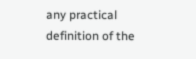any practical definition of the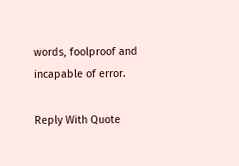words, foolproof and incapable of error.

Reply With Quote